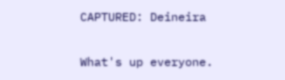CAPTURED: Deineira

What's up everyone.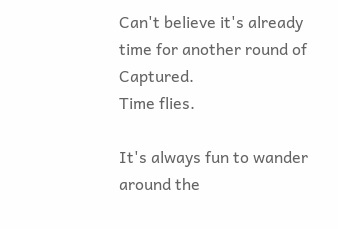Can't believe it's already time for another round of Captured.
Time flies.

It's always fun to wander around the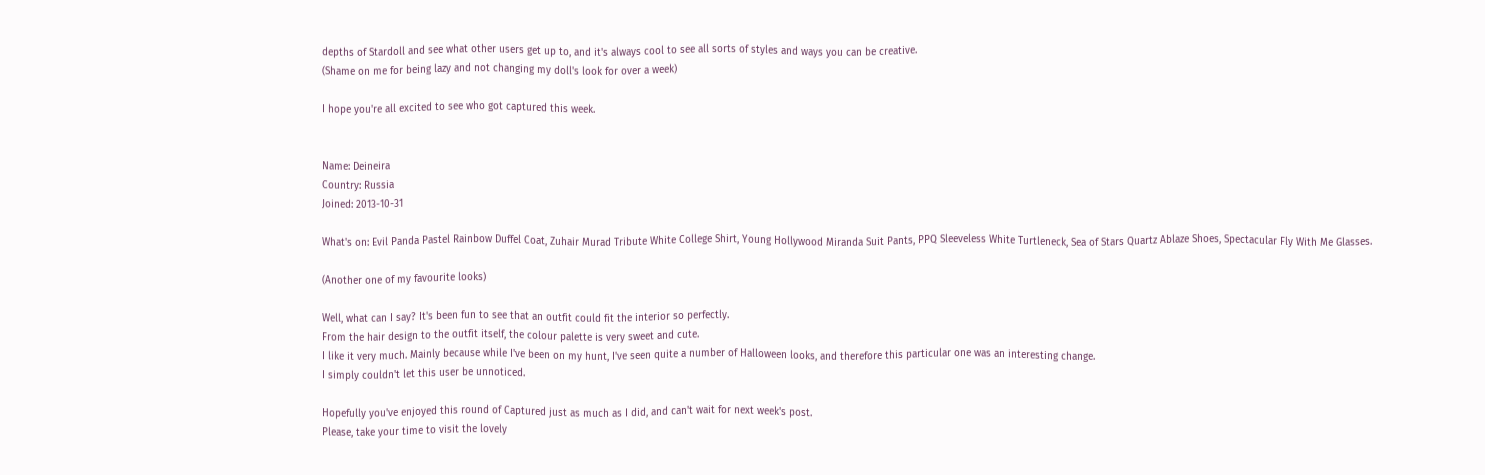depths of Stardoll and see what other users get up to, and it's always cool to see all sorts of styles and ways you can be creative.
(Shame on me for being lazy and not changing my doll's look for over a week)

I hope you're all excited to see who got captured this week.


Name: Deineira
Country: Russia
Joined: 2013-10-31

What's on: Evil Panda Pastel Rainbow Duffel Coat, Zuhair Murad Tribute White College Shirt, Young Hollywood Miranda Suit Pants, PPQ Sleeveless White Turtleneck, Sea of Stars Quartz Ablaze Shoes, Spectacular Fly With Me Glasses.

(Another one of my favourite looks)

Well, what can I say? It's been fun to see that an outfit could fit the interior so perfectly.
From the hair design to the outfit itself, the colour palette is very sweet and cute.
I like it very much. Mainly because while I've been on my hunt, I've seen quite a number of Halloween looks, and therefore this particular one was an interesting change.
I simply couldn't let this user be unnoticed.

Hopefully you've enjoyed this round of Captured just as much as I did, and can't wait for next week's post.
Please, take your time to visit the lovely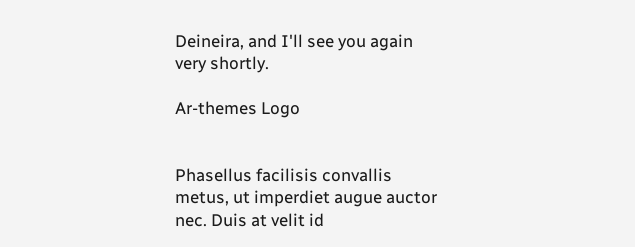Deineira, and I'll see you again very shortly.

Ar-themes Logo


Phasellus facilisis convallis metus, ut imperdiet augue auctor nec. Duis at velit id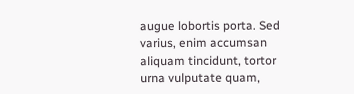augue lobortis porta. Sed varius, enim accumsan aliquam tincidunt, tortor urna vulputate quam,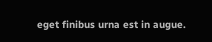eget finibus urna est in augue.